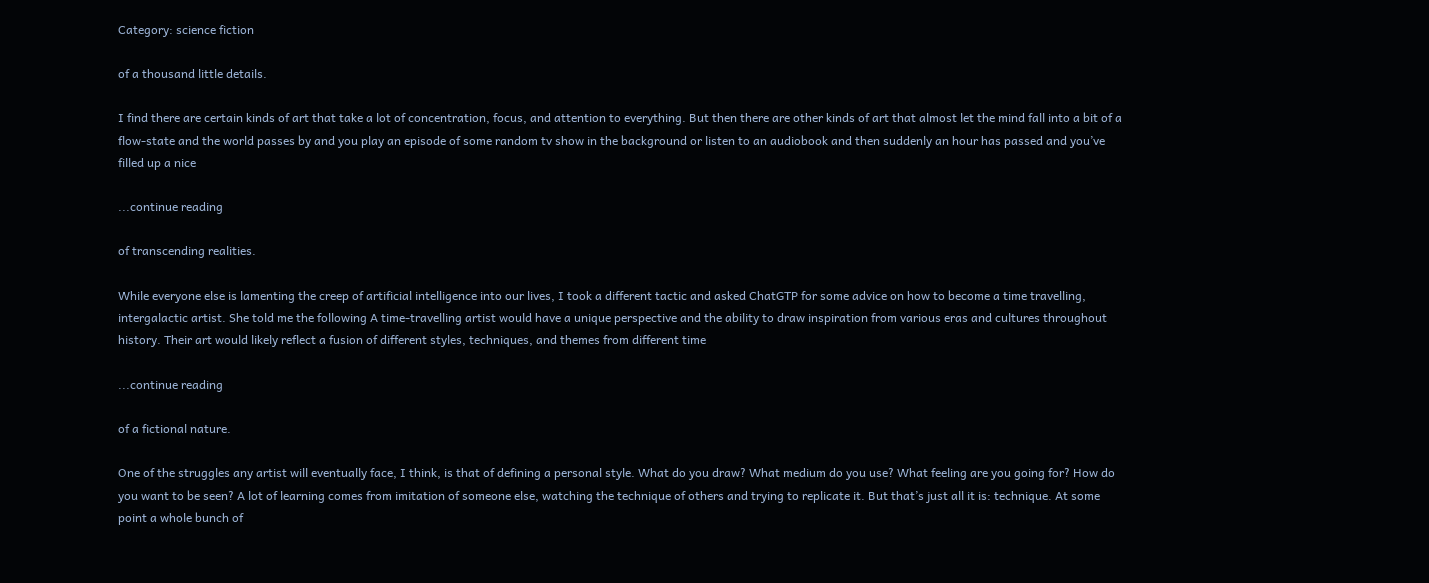Category: science fiction

of a thousand little details.

I find there are certain kinds of art that take a lot of concentration, focus, and attention to everything. But then there are other kinds of art that almost let the mind fall into a bit of a flow-state and the world passes by and you play an episode of some random tv show in the background or listen to an audiobook and then suddenly an hour has passed and you’ve filled up a nice

...continue reading

of transcending realities.

While everyone else is lamenting the creep of artificial intelligence into our lives, I took a different tactic and asked ChatGTP for some advice on how to become a time travelling, intergalactic artist. She told me the following A time-travelling artist would have a unique perspective and the ability to draw inspiration from various eras and cultures throughout history. Their art would likely reflect a fusion of different styles, techniques, and themes from different time

...continue reading

of a fictional nature.

One of the struggles any artist will eventually face, I think, is that of defining a personal style. What do you draw? What medium do you use? What feeling are you going for? How do you want to be seen? A lot of learning comes from imitation of someone else, watching the technique of others and trying to replicate it. But that’s just all it is: technique. At some point a whole bunch of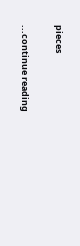pieces

...continue reading